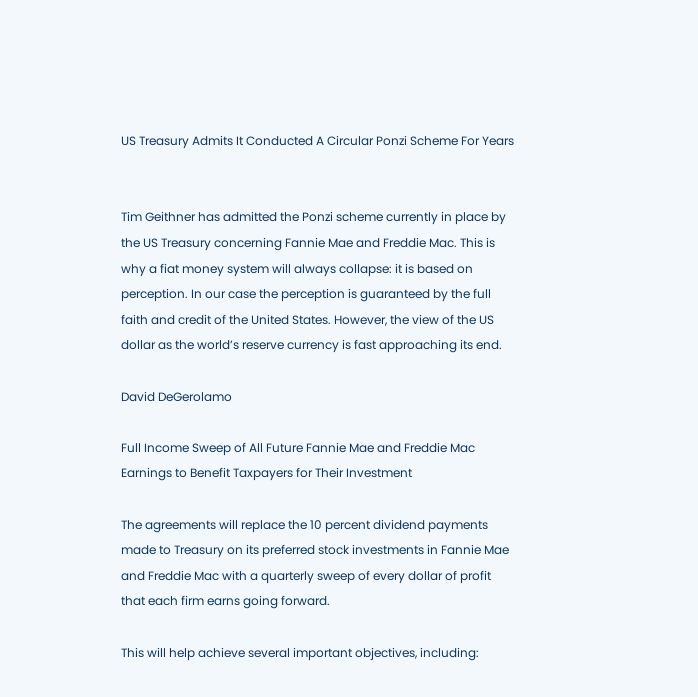US Treasury Admits It Conducted A Circular Ponzi Scheme For Years


Tim Geithner has admitted the Ponzi scheme currently in place by the US Treasury concerning Fannie Mae and Freddie Mac. This is why a fiat money system will always collapse: it is based on perception. In our case the perception is guaranteed by the full faith and credit of the United States. However, the view of the US dollar as the world’s reserve currency is fast approaching its end.

David DeGerolamo

Full Income Sweep of All Future Fannie Mae and Freddie Mac Earnings to Benefit Taxpayers for Their Investment

The agreements will replace the 10 percent dividend payments made to Treasury on its preferred stock investments in Fannie Mae and Freddie Mac with a quarterly sweep of every dollar of profit that each firm earns going forward.

This will help achieve several important objectives, including: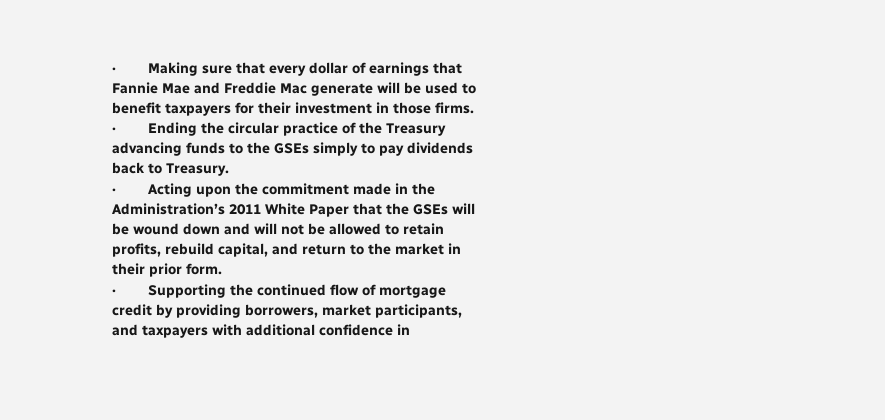·        Making sure that every dollar of earnings that Fannie Mae and Freddie Mac generate will be used to benefit taxpayers for their investment in those firms.
·        Ending the circular practice of the Treasury advancing funds to the GSEs simply to pay dividends back to Treasury.
·        Acting upon the commitment made in the Administration’s 2011 White Paper that the GSEs will be wound down and will not be allowed to retain profits, rebuild capital, and return to the market in their prior form.
·        Supporting the continued flow of mortgage credit by providing borrowers, market participants, and taxpayers with additional confidence in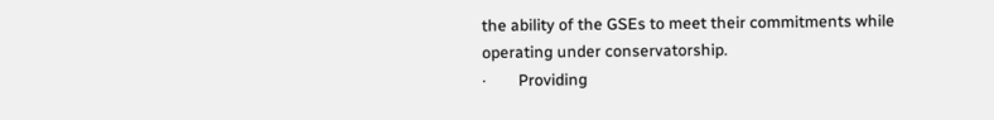the ability of the GSEs to meet their commitments while operating under conservatorship.
·        Providing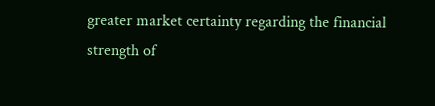greater market certainty regarding the financial strength of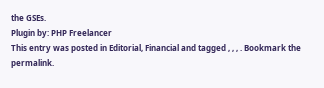the GSEs.
Plugin by: PHP Freelancer
This entry was posted in Editorial, Financial and tagged , , , . Bookmark the permalink.